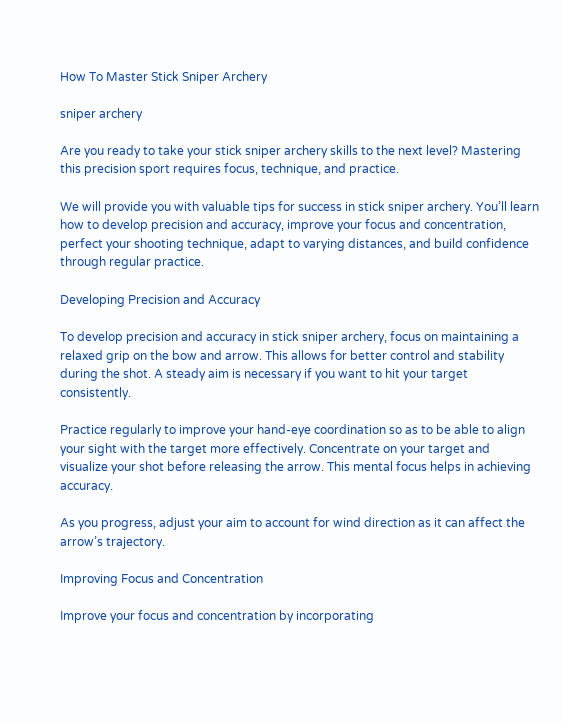How To Master Stick Sniper Archery

sniper archery

Are you ready to take your stick sniper archery skills to the next level? Mastering this precision sport requires focus, technique, and practice.

We will provide you with valuable tips for success in stick sniper archery. You’ll learn how to develop precision and accuracy, improve your focus and concentration, perfect your shooting technique, adapt to varying distances, and build confidence through regular practice.

Developing Precision and Accuracy

To develop precision and accuracy in stick sniper archery, focus on maintaining a relaxed grip on the bow and arrow. This allows for better control and stability during the shot. A steady aim is necessary if you want to hit your target consistently.

Practice regularly to improve your hand-eye coordination so as to be able to align your sight with the target more effectively. Concentrate on your target and visualize your shot before releasing the arrow. This mental focus helps in achieving accuracy.

As you progress, adjust your aim to account for wind direction as it can affect the arrow’s trajectory.

Improving Focus and Concentration

Improve your focus and concentration by incorporating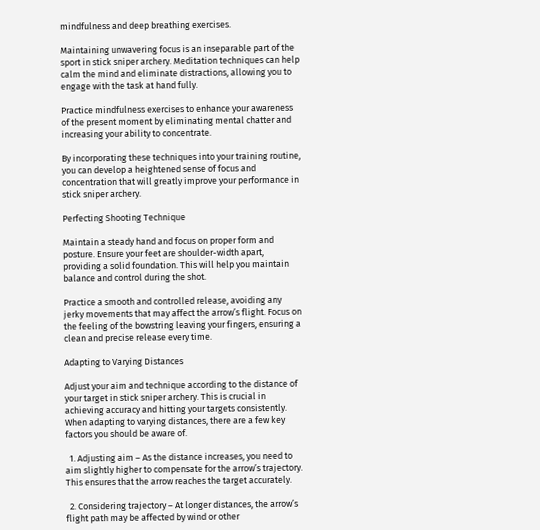mindfulness and deep breathing exercises.

Maintaining unwavering focus is an inseparable part of the sport in stick sniper archery. Meditation techniques can help calm the mind and eliminate distractions, allowing you to engage with the task at hand fully.

Practice mindfulness exercises to enhance your awareness of the present moment by eliminating mental chatter and increasing your ability to concentrate.

By incorporating these techniques into your training routine, you can develop a heightened sense of focus and concentration that will greatly improve your performance in stick sniper archery.

Perfecting Shooting Technique

Maintain a steady hand and focus on proper form and posture. Ensure your feet are shoulder-width apart, providing a solid foundation. This will help you maintain balance and control during the shot.

Practice a smooth and controlled release, avoiding any jerky movements that may affect the arrow’s flight. Focus on the feeling of the bowstring leaving your fingers, ensuring a clean and precise release every time.

Adapting to Varying Distances

Adjust your aim and technique according to the distance of your target in stick sniper archery. This is crucial in achieving accuracy and hitting your targets consistently. When adapting to varying distances, there are a few key factors you should be aware of.

  1. Adjusting aim – As the distance increases, you need to aim slightly higher to compensate for the arrow’s trajectory. This ensures that the arrow reaches the target accurately.

  2. Considering trajectory – At longer distances, the arrow’s flight path may be affected by wind or other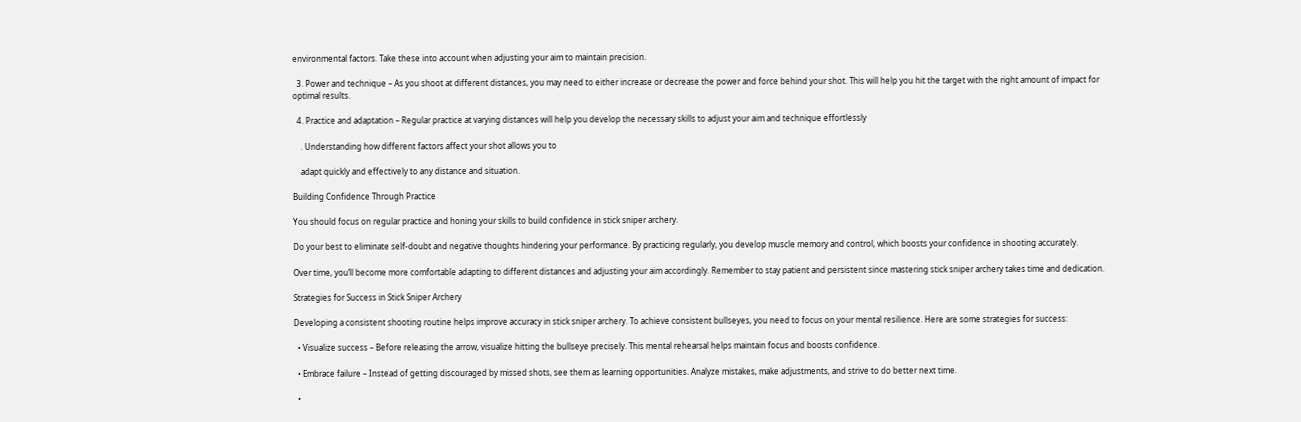environmental factors. Take these into account when adjusting your aim to maintain precision.

  3. Power and technique – As you shoot at different distances, you may need to either increase or decrease the power and force behind your shot. This will help you hit the target with the right amount of impact for optimal results.

  4. Practice and adaptation – Regular practice at varying distances will help you develop the necessary skills to adjust your aim and technique effortlessly

    . Understanding how different factors affect your shot allows you to

    adapt quickly and effectively to any distance and situation.

Building Confidence Through Practice

You should focus on regular practice and honing your skills to build confidence in stick sniper archery.

Do your best to eliminate self-doubt and negative thoughts hindering your performance. By practicing regularly, you develop muscle memory and control, which boosts your confidence in shooting accurately.

Over time, you’ll become more comfortable adapting to different distances and adjusting your aim accordingly. Remember to stay patient and persistent since mastering stick sniper archery takes time and dedication.

Strategies for Success in Stick Sniper Archery

Developing a consistent shooting routine helps improve accuracy in stick sniper archery. To achieve consistent bullseyes, you need to focus on your mental resilience. Here are some strategies for success:

  • Visualize success – Before releasing the arrow, visualize hitting the bullseye precisely. This mental rehearsal helps maintain focus and boosts confidence.

  • Embrace failure – Instead of getting discouraged by missed shots, see them as learning opportunities. Analyze mistakes, make adjustments, and strive to do better next time.

  •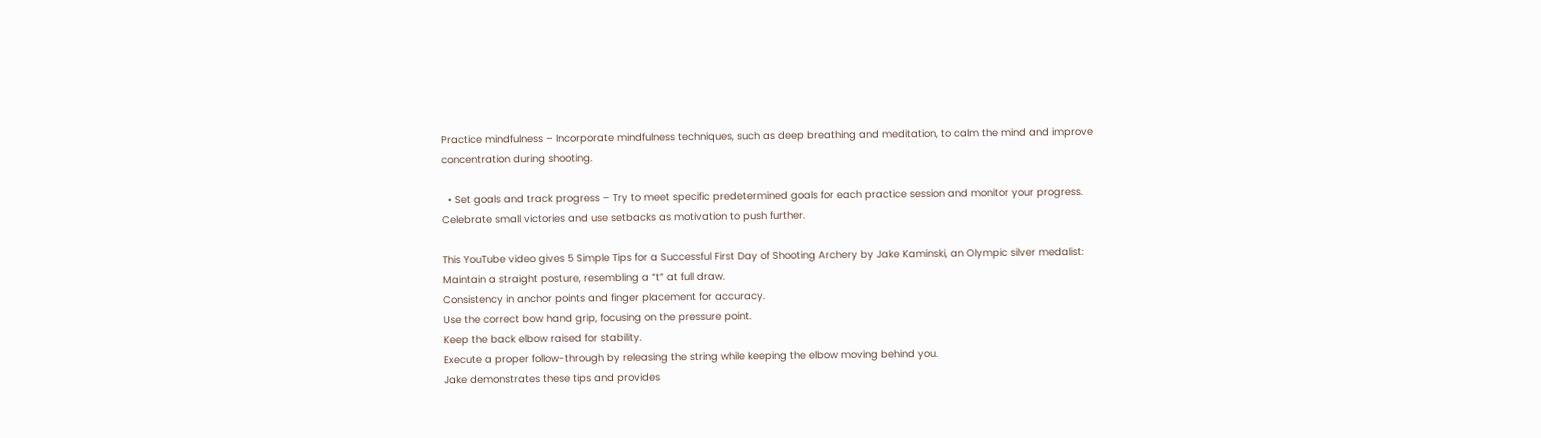Practice mindfulness – Incorporate mindfulness techniques, such as deep breathing and meditation, to calm the mind and improve concentration during shooting.

  • Set goals and track progress – Try to meet specific predetermined goals for each practice session and monitor your progress. Celebrate small victories and use setbacks as motivation to push further.

This YouTube video gives 5 Simple Tips for a Successful First Day of Shooting Archery by Jake Kaminski, an Olympic silver medalist:
Maintain a straight posture, resembling a “t” at full draw.
Consistency in anchor points and finger placement for accuracy.
Use the correct bow hand grip, focusing on the pressure point.
Keep the back elbow raised for stability.
Execute a proper follow-through by releasing the string while keeping the elbow moving behind you.
Jake demonstrates these tips and provides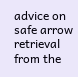advice on safe arrow retrieval from the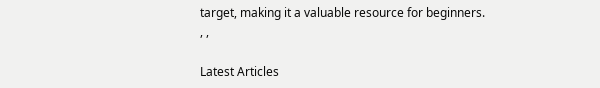target, making it a valuable resource for beginners.
, ,

Latest Articles